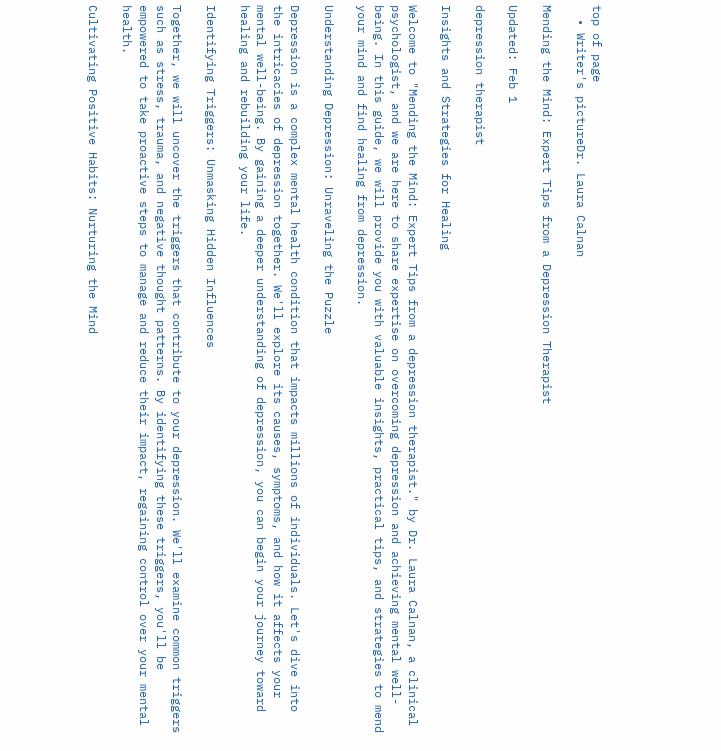top of page
  • Writer's pictureDr. Laura Calnan

Mending the Mind: Expert Tips from a Depression Therapist

Updated: Feb 1

depression therapist

Insights and Strategies for Healing

Welcome to "Mending the Mind: Expert Tips from a depression therapist." by Dr. Laura Calnan, a clinical psychologist, and we are here to share expertise on overcoming depression and achieving mental well-being. In this guide, we will provide you with valuable insights, practical tips, and strategies to mend your mind and find healing from depression.

Understanding Depression: Unraveling the Puzzle

Depression is a complex mental health condition that impacts millions of individuals. Let's dive into the intricacies of depression together. We'll explore its causes, symptoms, and how it affects your mental well-being. By gaining a deeper understanding of depression, you can begin your journey toward healing and rebuilding your life.

Identifying Triggers: Unmasking Hidden Influences

Together, we will uncover the triggers that contribute to your depression. We'll examine common triggers such as stress, trauma, and negative thought patterns. By identifying these triggers, you'll be empowered to take proactive steps to manage and reduce their impact, regaining control over your mental health.

Cultivating Positive Habits: Nurturing the Mind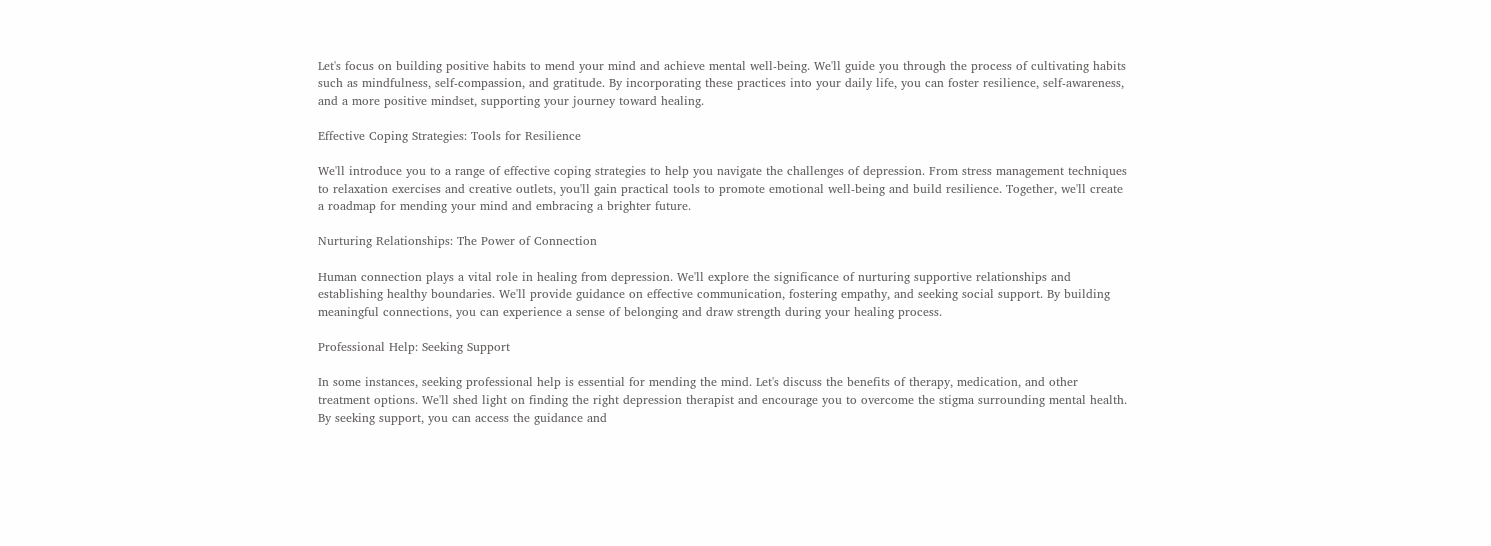Let's focus on building positive habits to mend your mind and achieve mental well-being. We'll guide you through the process of cultivating habits such as mindfulness, self-compassion, and gratitude. By incorporating these practices into your daily life, you can foster resilience, self-awareness, and a more positive mindset, supporting your journey toward healing.

Effective Coping Strategies: Tools for Resilience

We'll introduce you to a range of effective coping strategies to help you navigate the challenges of depression. From stress management techniques to relaxation exercises and creative outlets, you'll gain practical tools to promote emotional well-being and build resilience. Together, we'll create a roadmap for mending your mind and embracing a brighter future.

Nurturing Relationships: The Power of Connection

Human connection plays a vital role in healing from depression. We'll explore the significance of nurturing supportive relationships and establishing healthy boundaries. We'll provide guidance on effective communication, fostering empathy, and seeking social support. By building meaningful connections, you can experience a sense of belonging and draw strength during your healing process.

Professional Help: Seeking Support

In some instances, seeking professional help is essential for mending the mind. Let's discuss the benefits of therapy, medication, and other treatment options. We'll shed light on finding the right depression therapist and encourage you to overcome the stigma surrounding mental health. By seeking support, you can access the guidance and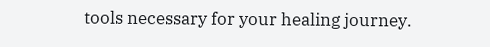tools necessary for your healing journey.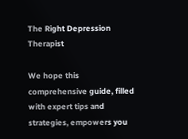The Right Depression Therapist

We hope this comprehensive guide, filled with expert tips and strategies, empowers you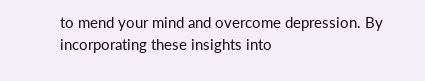to mend your mind and overcome depression. By incorporating these insights into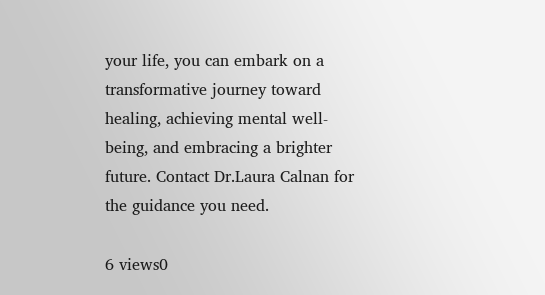your life, you can embark on a transformative journey toward healing, achieving mental well-being, and embracing a brighter future. Contact Dr.Laura Calnan for the guidance you need.

6 views0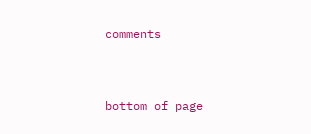comments


bottom of page